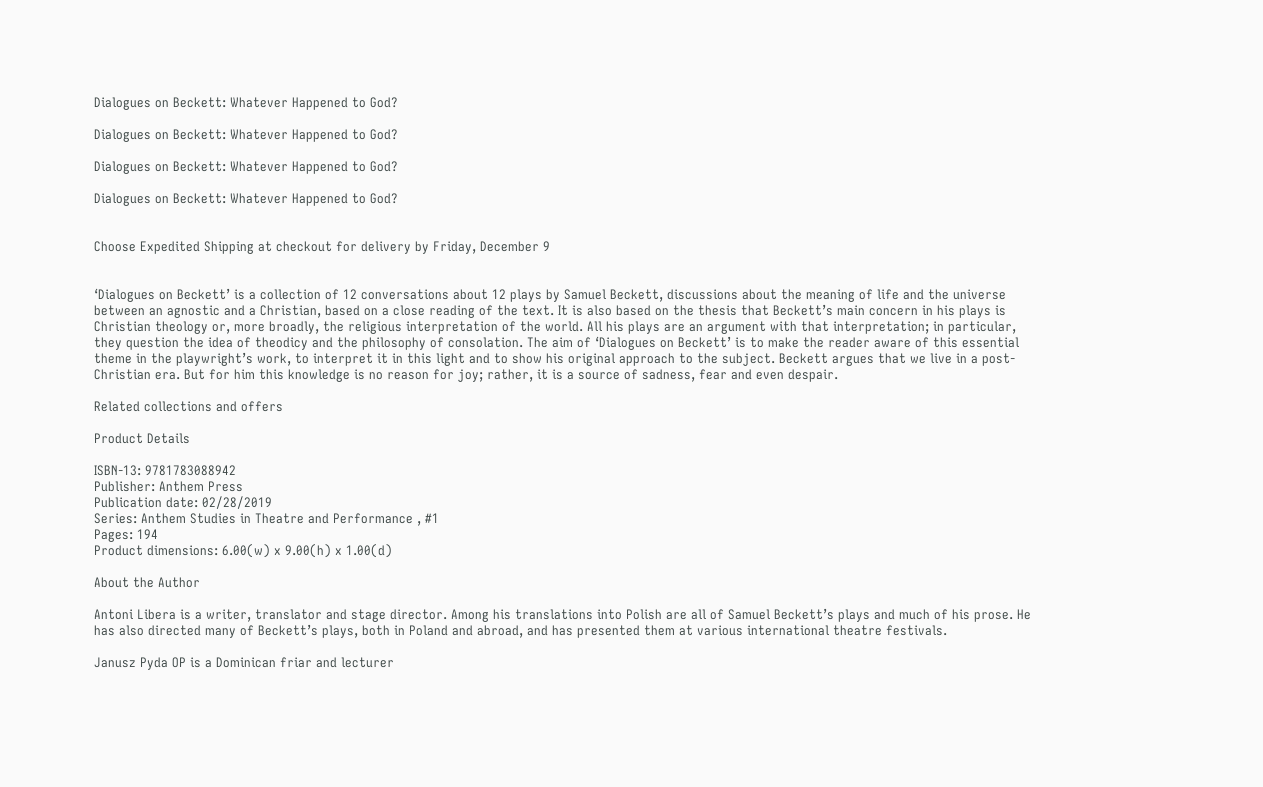Dialogues on Beckett: Whatever Happened to God?

Dialogues on Beckett: Whatever Happened to God?

Dialogues on Beckett: Whatever Happened to God?

Dialogues on Beckett: Whatever Happened to God?


Choose Expedited Shipping at checkout for delivery by Friday, December 9


‘Dialogues on Beckett’ is a collection of 12 conversations about 12 plays by Samuel Beckett, discussions about the meaning of life and the universe between an agnostic and a Christian, based on a close reading of the text. It is also based on the thesis that Beckett’s main concern in his plays is Christian theology or, more broadly, the religious interpretation of the world. All his plays are an argument with that interpretation; in particular, they question the idea of theodicy and the philosophy of consolation. The aim of ‘Dialogues on Beckett’ is to make the reader aware of this essential theme in the playwright’s work, to interpret it in this light and to show his original approach to the subject. Beckett argues that we live in a post-Christian era. But for him this knowledge is no reason for joy; rather, it is a source of sadness, fear and even despair.

Related collections and offers

Product Details

ISBN-13: 9781783088942
Publisher: Anthem Press
Publication date: 02/28/2019
Series: Anthem Studies in Theatre and Performance , #1
Pages: 194
Product dimensions: 6.00(w) x 9.00(h) x 1.00(d)

About the Author

Antoni Libera is a writer, translator and stage director. Among his translations into Polish are all of Samuel Beckett’s plays and much of his prose. He has also directed many of Beckett’s plays, both in Poland and abroad, and has presented them at various international theatre festivals.

Janusz Pyda OP is a Dominican friar and lecturer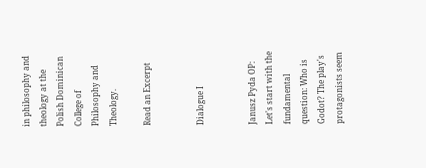in philosophy and theology at the Polish Dominican College of Philosophy and Theology.

Read an Excerpt


Dialogue I


Janusz Pyda OP: Let's start with the fundamental question: Who is Godot? The play's protagonists seem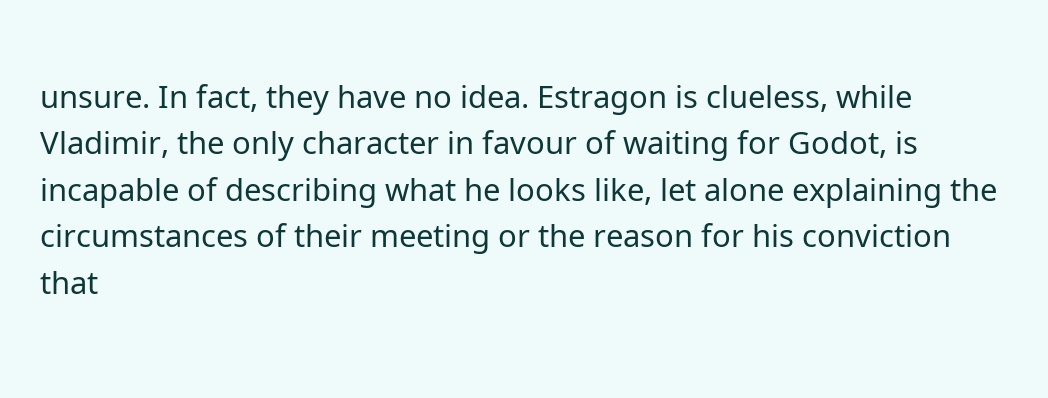unsure. In fact, they have no idea. Estragon is clueless, while Vladimir, the only character in favour of waiting for Godot, is incapable of describing what he looks like, let alone explaining the circumstances of their meeting or the reason for his conviction that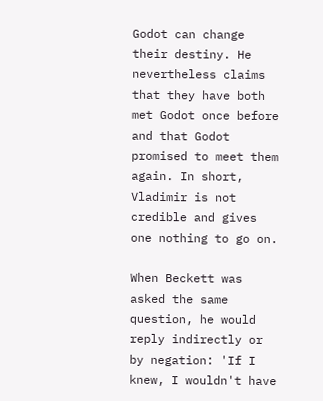Godot can change their destiny. He nevertheless claims that they have both met Godot once before and that Godot promised to meet them again. In short, Vladimir is not credible and gives one nothing to go on.

When Beckett was asked the same question, he would reply indirectly or by negation: 'If I knew, I wouldn't have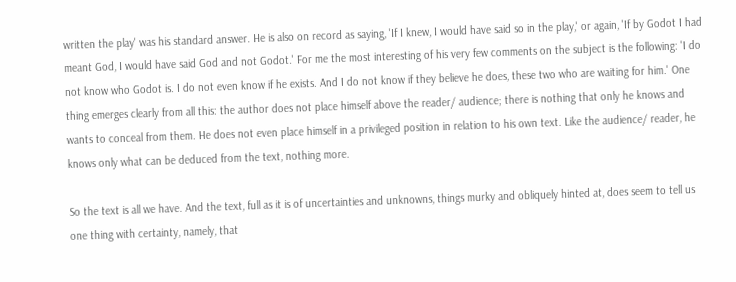written the play' was his standard answer. He is also on record as saying, 'If I knew, I would have said so in the play,' or again, 'If by Godot I had meant God, I would have said God and not Godot.' For me the most interesting of his very few comments on the subject is the following: 'I do not know who Godot is. I do not even know if he exists. And I do not know if they believe he does, these two who are waiting for him.' One thing emerges clearly from all this: the author does not place himself above the reader/ audience; there is nothing that only he knows and wants to conceal from them. He does not even place himself in a privileged position in relation to his own text. Like the audience/ reader, he knows only what can be deduced from the text, nothing more.

So the text is all we have. And the text, full as it is of uncertainties and unknowns, things murky and obliquely hinted at, does seem to tell us one thing with certainty, namely, that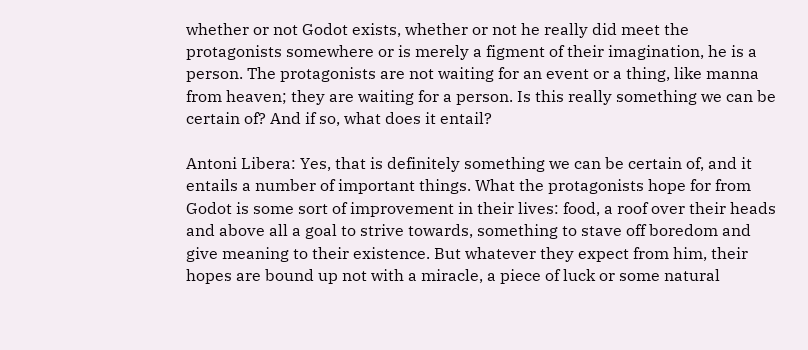whether or not Godot exists, whether or not he really did meet the protagonists somewhere or is merely a figment of their imagination, he is a person. The protagonists are not waiting for an event or a thing, like manna from heaven; they are waiting for a person. Is this really something we can be certain of? And if so, what does it entail?

Antoni Libera: Yes, that is definitely something we can be certain of, and it entails a number of important things. What the protagonists hope for from Godot is some sort of improvement in their lives: food, a roof over their heads and above all a goal to strive towards, something to stave off boredom and give meaning to their existence. But whatever they expect from him, their hopes are bound up not with a miracle, a piece of luck or some natural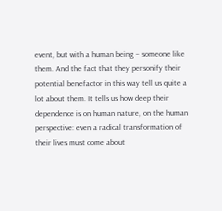event, but with a human being – someone like them. And the fact that they personify their potential benefactor in this way tell us quite a lot about them. It tells us how deep their dependence is on human nature, on the human perspective: even a radical transformation of their lives must come about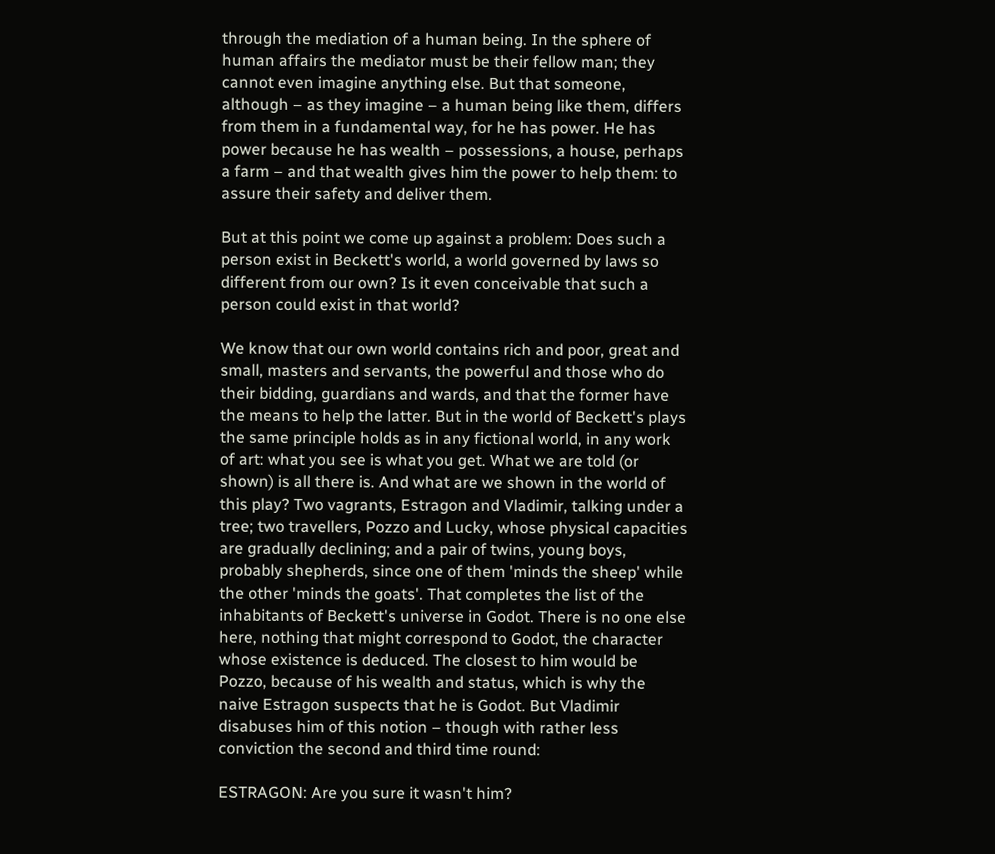through the mediation of a human being. In the sphere of human affairs the mediator must be their fellow man; they cannot even imagine anything else. But that someone, although – as they imagine – a human being like them, differs from them in a fundamental way, for he has power. He has power because he has wealth – possessions, a house, perhaps a farm – and that wealth gives him the power to help them: to assure their safety and deliver them.

But at this point we come up against a problem: Does such a person exist in Beckett's world, a world governed by laws so different from our own? Is it even conceivable that such a person could exist in that world?

We know that our own world contains rich and poor, great and small, masters and servants, the powerful and those who do their bidding, guardians and wards, and that the former have the means to help the latter. But in the world of Beckett's plays the same principle holds as in any fictional world, in any work of art: what you see is what you get. What we are told (or shown) is all there is. And what are we shown in the world of this play? Two vagrants, Estragon and Vladimir, talking under a tree; two travellers, Pozzo and Lucky, whose physical capacities are gradually declining; and a pair of twins, young boys, probably shepherds, since one of them 'minds the sheep' while the other 'minds the goats'. That completes the list of the inhabitants of Beckett's universe in Godot. There is no one else here, nothing that might correspond to Godot, the character whose existence is deduced. The closest to him would be Pozzo, because of his wealth and status, which is why the naive Estragon suspects that he is Godot. But Vladimir disabuses him of this notion – though with rather less conviction the second and third time round:

ESTRAGON: Are you sure it wasn't him?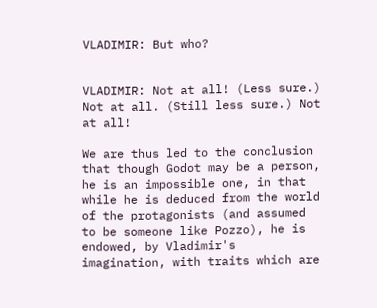VLADIMIR: But who?


VLADIMIR: Not at all! (Less sure.) Not at all. (Still less sure.) Not at all!

We are thus led to the conclusion that though Godot may be a person, he is an impossible one, in that while he is deduced from the world of the protagonists (and assumed to be someone like Pozzo), he is endowed, by Vladimir's imagination, with traits which are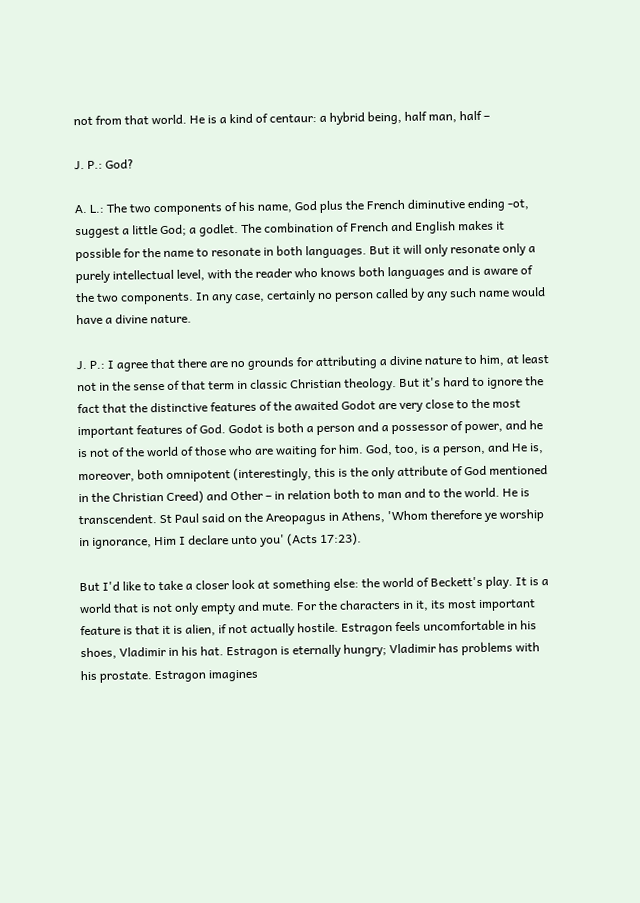not from that world. He is a kind of centaur: a hybrid being, half man, half –

J. P.: God?

A. L.: The two components of his name, God plus the French diminutive ending -ot, suggest a little God; a godlet. The combination of French and English makes it possible for the name to resonate in both languages. But it will only resonate only a purely intellectual level, with the reader who knows both languages and is aware of the two components. In any case, certainly no person called by any such name would have a divine nature.

J. P.: I agree that there are no grounds for attributing a divine nature to him, at least not in the sense of that term in classic Christian theology. But it's hard to ignore the fact that the distinctive features of the awaited Godot are very close to the most important features of God. Godot is both a person and a possessor of power, and he is not of the world of those who are waiting for him. God, too, is a person, and He is, moreover, both omnipotent (interestingly, this is the only attribute of God mentioned in the Christian Creed) and Other – in relation both to man and to the world. He is transcendent. St Paul said on the Areopagus in Athens, 'Whom therefore ye worship in ignorance, Him I declare unto you' (Acts 17:23).

But I'd like to take a closer look at something else: the world of Beckett's play. It is a world that is not only empty and mute. For the characters in it, its most important feature is that it is alien, if not actually hostile. Estragon feels uncomfortable in his shoes, Vladimir in his hat. Estragon is eternally hungry; Vladimir has problems with his prostate. Estragon imagines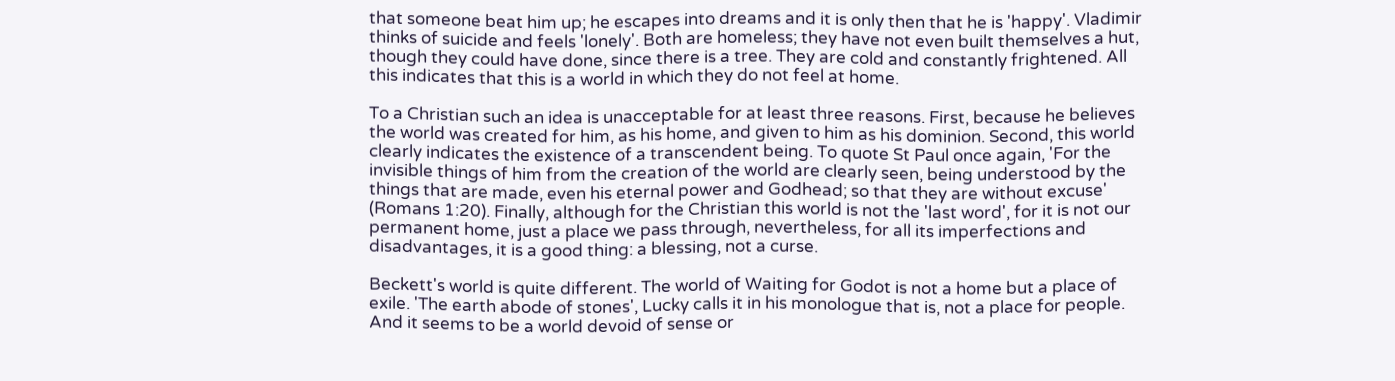that someone beat him up; he escapes into dreams and it is only then that he is 'happy'. Vladimir thinks of suicide and feels 'lonely'. Both are homeless; they have not even built themselves a hut, though they could have done, since there is a tree. They are cold and constantly frightened. All this indicates that this is a world in which they do not feel at home.

To a Christian such an idea is unacceptable for at least three reasons. First, because he believes the world was created for him, as his home, and given to him as his dominion. Second, this world clearly indicates the existence of a transcendent being. To quote St Paul once again, 'For the invisible things of him from the creation of the world are clearly seen, being understood by the things that are made, even his eternal power and Godhead; so that they are without excuse' (Romans 1:20). Finally, although for the Christian this world is not the 'last word', for it is not our permanent home, just a place we pass through, nevertheless, for all its imperfections and disadvantages, it is a good thing: a blessing, not a curse.

Beckett's world is quite different. The world of Waiting for Godot is not a home but a place of exile. 'The earth abode of stones', Lucky calls it in his monologue that is, not a place for people. And it seems to be a world devoid of sense or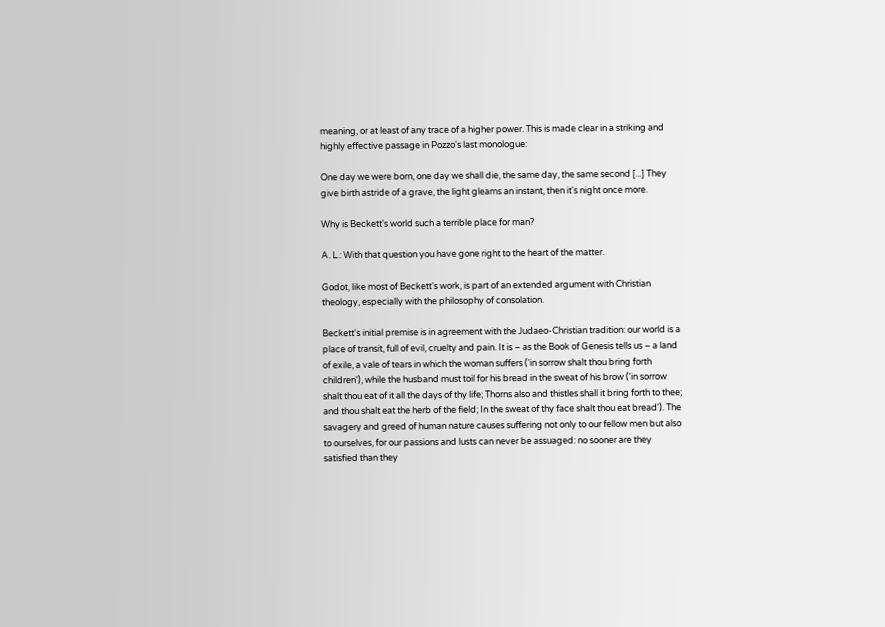meaning, or at least of any trace of a higher power. This is made clear in a striking and highly effective passage in Pozzo's last monologue:

One day we were born, one day we shall die, the same day, the same second [...] They give birth astride of a grave, the light gleams an instant, then it's night once more.

Why is Beckett's world such a terrible place for man?

A. L.: With that question you have gone right to the heart of the matter.

Godot, like most of Beckett's work, is part of an extended argument with Christian theology, especially with the philosophy of consolation.

Beckett's initial premise is in agreement with the Judaeo-Christian tradition: our world is a place of transit, full of evil, cruelty and pain. It is – as the Book of Genesis tells us – a land of exile, a vale of tears in which the woman suffers ('in sorrow shalt thou bring forth children'), while the husband must toil for his bread in the sweat of his brow ('in sorrow shalt thou eat of it all the days of thy life; Thorns also and thistles shall it bring forth to thee; and thou shalt eat the herb of the field; In the sweat of thy face shalt thou eat bread'). The savagery and greed of human nature causes suffering not only to our fellow men but also to ourselves, for our passions and lusts can never be assuaged: no sooner are they satisfied than they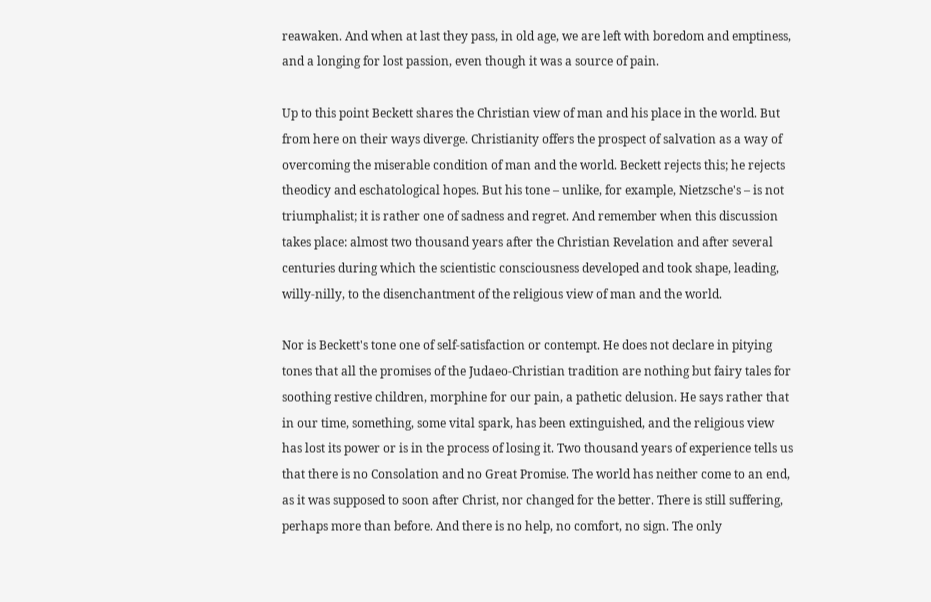reawaken. And when at last they pass, in old age, we are left with boredom and emptiness, and a longing for lost passion, even though it was a source of pain.

Up to this point Beckett shares the Christian view of man and his place in the world. But from here on their ways diverge. Christianity offers the prospect of salvation as a way of overcoming the miserable condition of man and the world. Beckett rejects this; he rejects theodicy and eschatological hopes. But his tone – unlike, for example, Nietzsche's – is not triumphalist; it is rather one of sadness and regret. And remember when this discussion takes place: almost two thousand years after the Christian Revelation and after several centuries during which the scientistic consciousness developed and took shape, leading, willy-nilly, to the disenchantment of the religious view of man and the world.

Nor is Beckett's tone one of self-satisfaction or contempt. He does not declare in pitying tones that all the promises of the Judaeo-Christian tradition are nothing but fairy tales for soothing restive children, morphine for our pain, a pathetic delusion. He says rather that in our time, something, some vital spark, has been extinguished, and the religious view has lost its power or is in the process of losing it. Two thousand years of experience tells us that there is no Consolation and no Great Promise. The world has neither come to an end, as it was supposed to soon after Christ, nor changed for the better. There is still suffering, perhaps more than before. And there is no help, no comfort, no sign. The only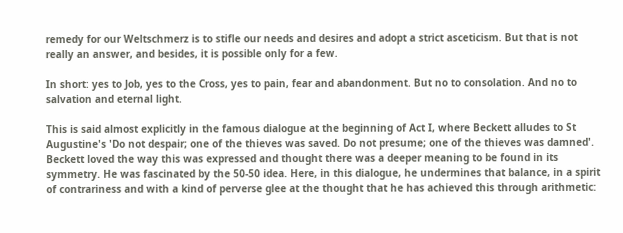remedy for our Weltschmerz is to stifle our needs and desires and adopt a strict asceticism. But that is not really an answer, and besides, it is possible only for a few.

In short: yes to Job, yes to the Cross, yes to pain, fear and abandonment. But no to consolation. And no to salvation and eternal light.

This is said almost explicitly in the famous dialogue at the beginning of Act I, where Beckett alludes to St Augustine's 'Do not despair; one of the thieves was saved. Do not presume; one of the thieves was damned'. Beckett loved the way this was expressed and thought there was a deeper meaning to be found in its symmetry. He was fascinated by the 50-50 idea. Here, in this dialogue, he undermines that balance, in a spirit of contrariness and with a kind of perverse glee at the thought that he has achieved this through arithmetic: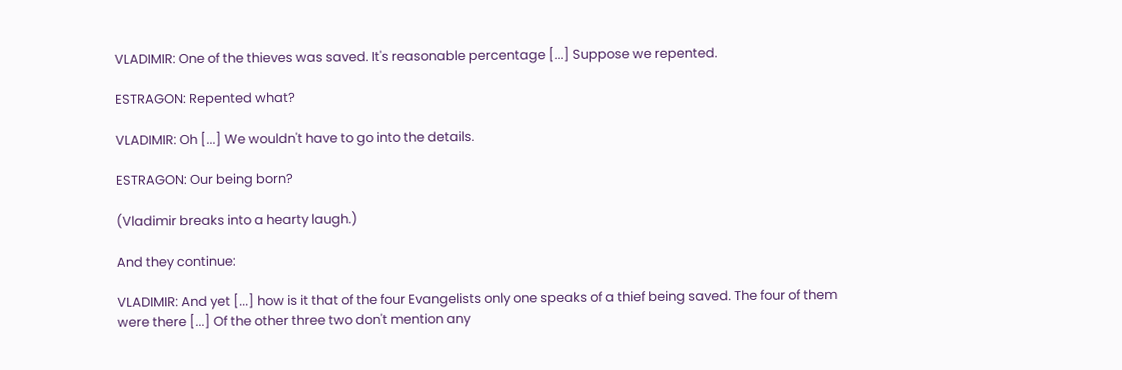VLADIMIR: One of the thieves was saved. It's reasonable percentage [...] Suppose we repented.

ESTRAGON: Repented what?

VLADIMIR: Oh [...] We wouldn't have to go into the details.

ESTRAGON: Our being born?

(Vladimir breaks into a hearty laugh.)

And they continue:

VLADIMIR: And yet [...] how is it that of the four Evangelists only one speaks of a thief being saved. The four of them were there [...] Of the other three two don't mention any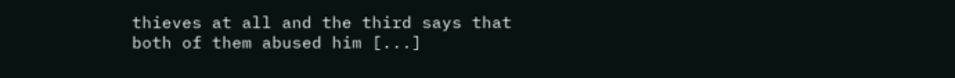thieves at all and the third says that both of them abused him [...]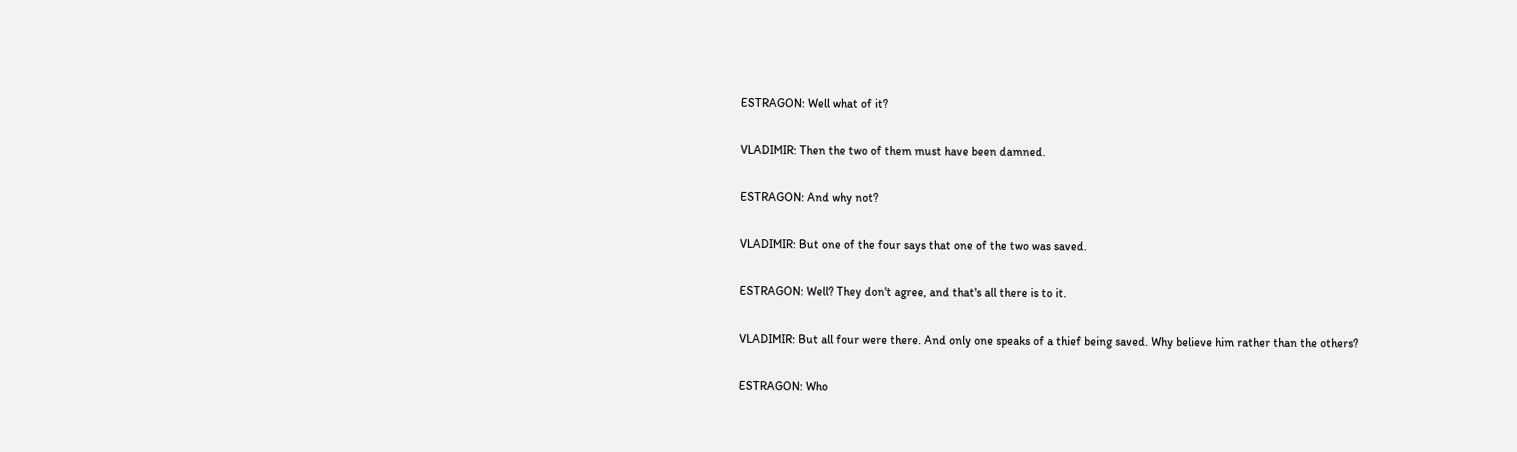ESTRAGON: Well what of it?

VLADIMIR: Then the two of them must have been damned.

ESTRAGON: And why not?

VLADIMIR: But one of the four says that one of the two was saved.

ESTRAGON: Well? They don't agree, and that's all there is to it.

VLADIMIR: But all four were there. And only one speaks of a thief being saved. Why believe him rather than the others?

ESTRAGON: Who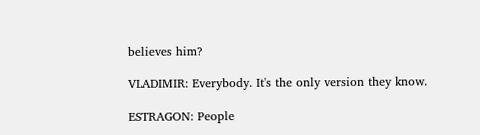believes him?

VLADIMIR: Everybody. It's the only version they know.

ESTRAGON: People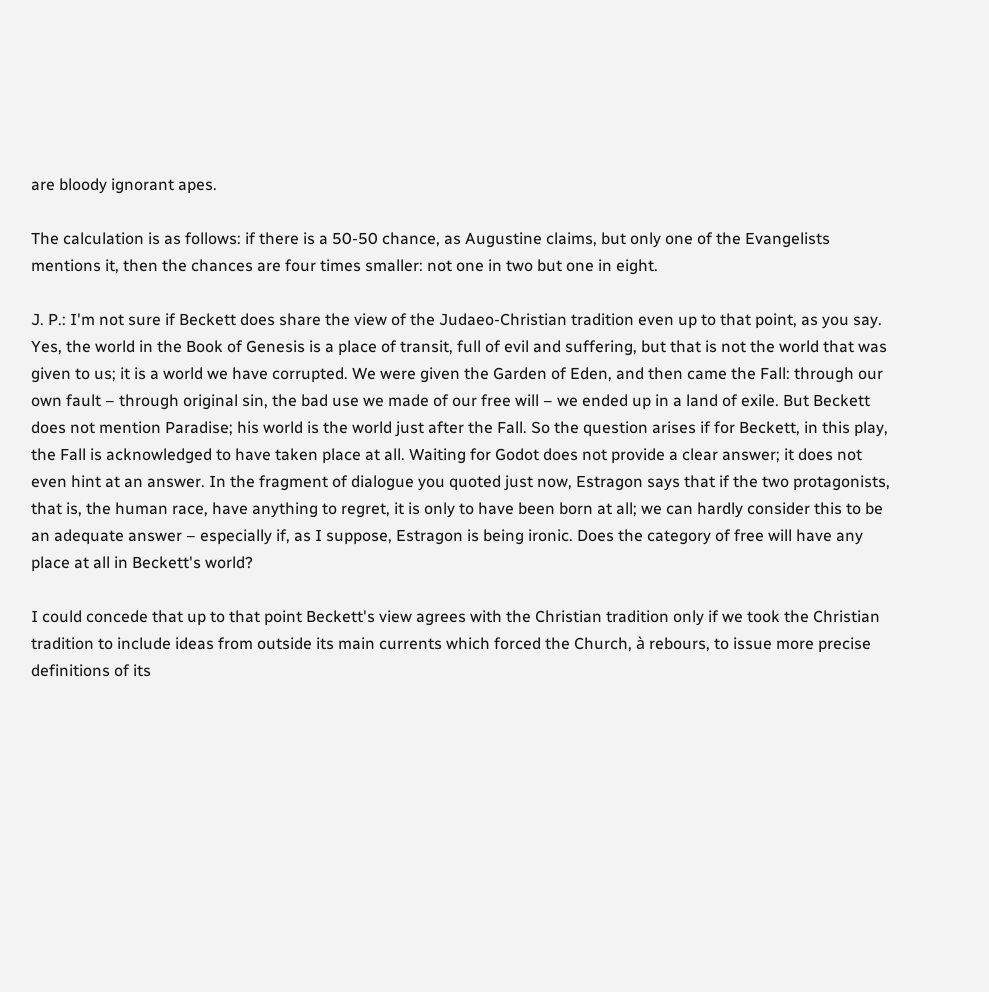are bloody ignorant apes.

The calculation is as follows: if there is a 50-50 chance, as Augustine claims, but only one of the Evangelists mentions it, then the chances are four times smaller: not one in two but one in eight.

J. P.: I'm not sure if Beckett does share the view of the Judaeo-Christian tradition even up to that point, as you say. Yes, the world in the Book of Genesis is a place of transit, full of evil and suffering, but that is not the world that was given to us; it is a world we have corrupted. We were given the Garden of Eden, and then came the Fall: through our own fault – through original sin, the bad use we made of our free will – we ended up in a land of exile. But Beckett does not mention Paradise; his world is the world just after the Fall. So the question arises if for Beckett, in this play, the Fall is acknowledged to have taken place at all. Waiting for Godot does not provide a clear answer; it does not even hint at an answer. In the fragment of dialogue you quoted just now, Estragon says that if the two protagonists, that is, the human race, have anything to regret, it is only to have been born at all; we can hardly consider this to be an adequate answer – especially if, as I suppose, Estragon is being ironic. Does the category of free will have any place at all in Beckett's world?

I could concede that up to that point Beckett's view agrees with the Christian tradition only if we took the Christian tradition to include ideas from outside its main currents which forced the Church, à rebours, to issue more precise definitions of its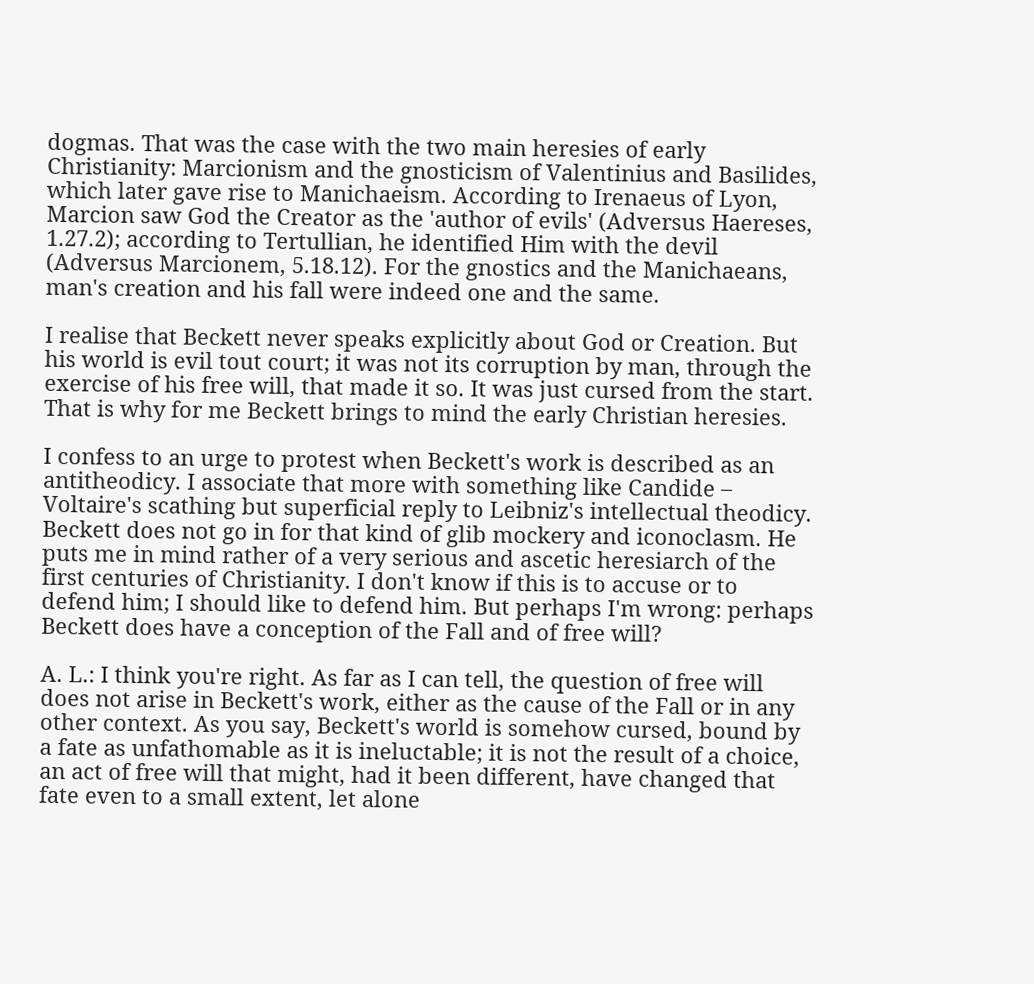dogmas. That was the case with the two main heresies of early Christianity: Marcionism and the gnosticism of Valentinius and Basilides, which later gave rise to Manichaeism. According to Irenaeus of Lyon, Marcion saw God the Creator as the 'author of evils' (Adversus Haereses, 1.27.2); according to Tertullian, he identified Him with the devil (Adversus Marcionem, 5.18.12). For the gnostics and the Manichaeans, man's creation and his fall were indeed one and the same.

I realise that Beckett never speaks explicitly about God or Creation. But his world is evil tout court; it was not its corruption by man, through the exercise of his free will, that made it so. It was just cursed from the start. That is why for me Beckett brings to mind the early Christian heresies.

I confess to an urge to protest when Beckett's work is described as an antitheodicy. I associate that more with something like Candide – Voltaire's scathing but superficial reply to Leibniz's intellectual theodicy. Beckett does not go in for that kind of glib mockery and iconoclasm. He puts me in mind rather of a very serious and ascetic heresiarch of the first centuries of Christianity. I don't know if this is to accuse or to defend him; I should like to defend him. But perhaps I'm wrong: perhaps Beckett does have a conception of the Fall and of free will?

A. L.: I think you're right. As far as I can tell, the question of free will does not arise in Beckett's work, either as the cause of the Fall or in any other context. As you say, Beckett's world is somehow cursed, bound by a fate as unfathomable as it is ineluctable; it is not the result of a choice, an act of free will that might, had it been different, have changed that fate even to a small extent, let alone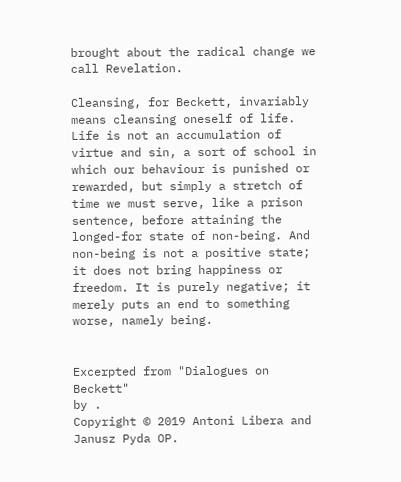brought about the radical change we call Revelation.

Cleansing, for Beckett, invariably means cleansing oneself of life. Life is not an accumulation of virtue and sin, a sort of school in which our behaviour is punished or rewarded, but simply a stretch of time we must serve, like a prison sentence, before attaining the longed-for state of non-being. And non-being is not a positive state; it does not bring happiness or freedom. It is purely negative; it merely puts an end to something worse, namely being.


Excerpted from "Dialogues on Beckett"
by .
Copyright © 2019 Antoni Libera and Janusz Pyda OP.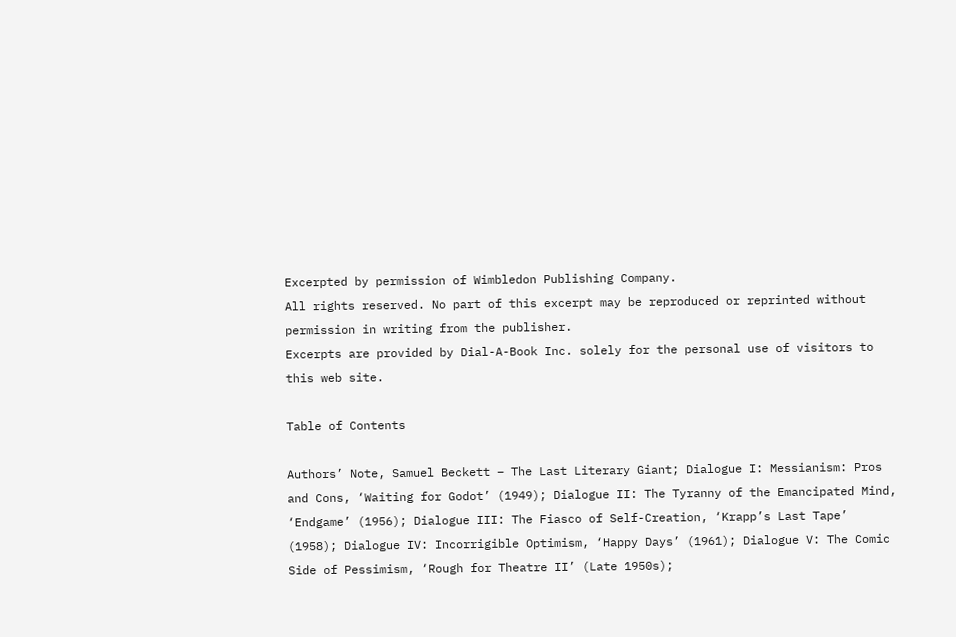Excerpted by permission of Wimbledon Publishing Company.
All rights reserved. No part of this excerpt may be reproduced or reprinted without permission in writing from the publisher.
Excerpts are provided by Dial-A-Book Inc. solely for the personal use of visitors to this web site.

Table of Contents

Authors’ Note, Samuel Beckett – The Last Literary Giant; Dialogue I: Messianism: Pros and Cons, ‘Waiting for Godot’ (1949); Dialogue II: The Tyranny of the Emancipated Mind, ‘Endgame’ (1956); Dialogue III: The Fiasco of Self-Creation, ‘Krapp’s Last Tape’ (1958); Dialogue IV: Incorrigible Optimism, ‘Happy Days’ (1961); Dialogue V: The Comic Side of Pessimism, ‘Rough for Theatre II’ (Late 1950s);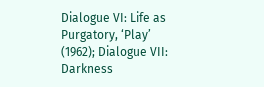Dialogue VI: Life as Purgatory, ‘Play’ (1962); Dialogue VII: Darkness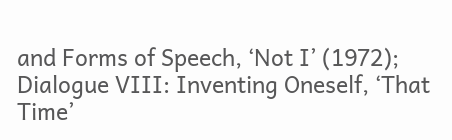and Forms of Speech, ‘Not I’ (1972); Dialogue VIII: Inventing Oneself, ‘That Time’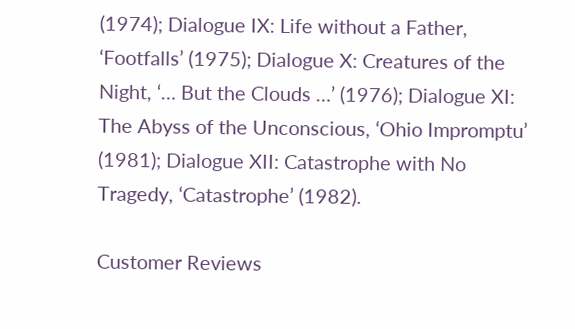(1974); Dialogue IX: Life without a Father, ‘Footfalls’ (1975); Dialogue X: Creatures of the Night, ‘… But the Clouds …’ (1976); Dialogue XI: The Abyss of the Unconscious, ‘Ohio Impromptu’ (1981); Dialogue XII: Catastrophe with No Tragedy, ‘Catastrophe’ (1982).

Customer Reviews